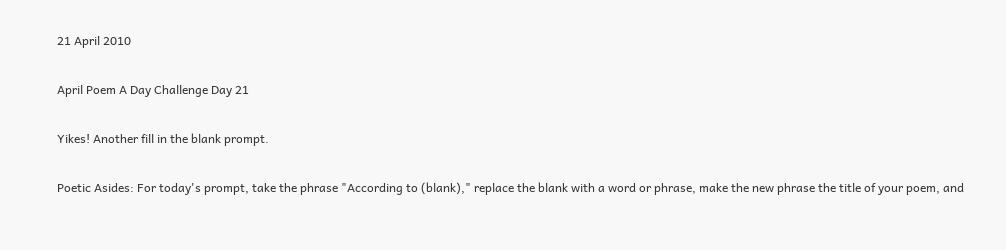21 April 2010

April Poem A Day Challenge Day 21

Yikes! Another fill in the blank prompt.

Poetic Asides: For today's prompt, take the phrase "According to (blank)," replace the blank with a word or phrase, make the new phrase the title of your poem, and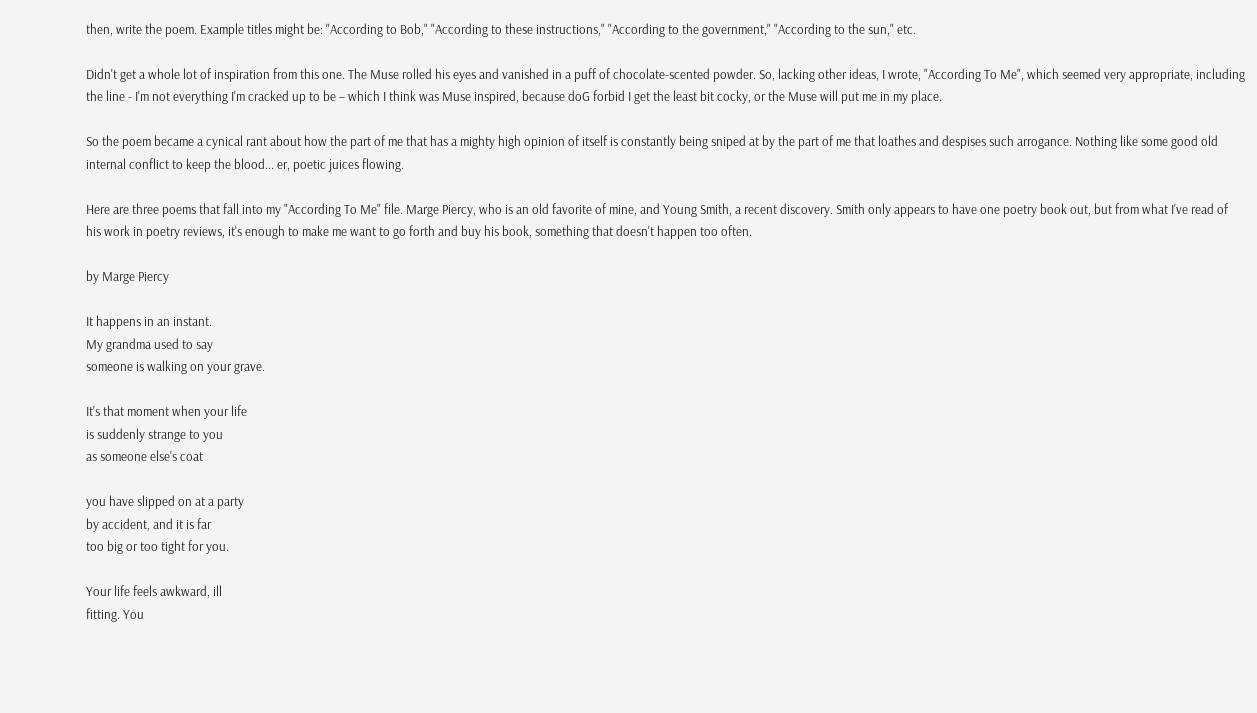then, write the poem. Example titles might be: "According to Bob," "According to these instructions," "According to the government," "According to the sun," etc.

Didn't get a whole lot of inspiration from this one. The Muse rolled his eyes and vanished in a puff of chocolate-scented powder. So, lacking other ideas, I wrote, "According To Me", which seemed very appropriate, including the line - I'm not everything I'm cracked up to be – which I think was Muse inspired, because doG forbid I get the least bit cocky, or the Muse will put me in my place.

So the poem became a cynical rant about how the part of me that has a mighty high opinion of itself is constantly being sniped at by the part of me that loathes and despises such arrogance. Nothing like some good old internal conflict to keep the blood... er, poetic juices flowing.

Here are three poems that fall into my "According To Me" file. Marge Piercy, who is an old favorite of mine, and Young Smith, a recent discovery. Smith only appears to have one poetry book out, but from what I've read of his work in poetry reviews, it's enough to make me want to go forth and buy his book, something that doesn't happen too often.

by Marge Piercy

It happens in an instant.
My grandma used to say
someone is walking on your grave.

It's that moment when your life
is suddenly strange to you
as someone else's coat

you have slipped on at a party
by accident, and it is far
too big or too tight for you.

Your life feels awkward, ill
fitting. You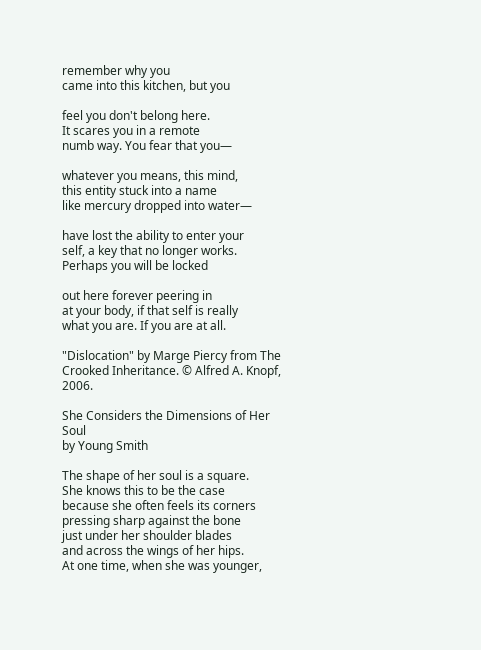remember why you
came into this kitchen, but you

feel you don't belong here.
It scares you in a remote
numb way. You fear that you—

whatever you means, this mind,
this entity stuck into a name
like mercury dropped into water—

have lost the ability to enter your
self, a key that no longer works.
Perhaps you will be locked

out here forever peering in
at your body, if that self is really
what you are. If you are at all.

"Dislocation" by Marge Piercy from The Crooked Inheritance. © Alfred A. Knopf, 2006.

She Considers the Dimensions of Her Soul
by Young Smith

The shape of her soul is a square.
She knows this to be the case
because she often feels its corners
pressing sharp against the bone
just under her shoulder blades
and across the wings of her hips.
At one time, when she was younger,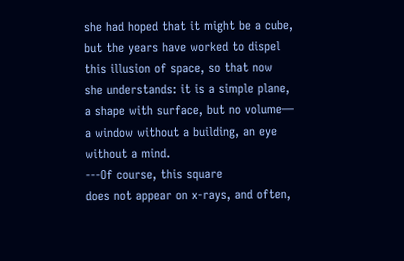she had hoped that it might be a cube,
but the years have worked to dispel
this illusion of space, so that now
she understands: it is a simple plane,
a shape with surface, but no volume—
a window without a building, an eye
without a mind.
---Of course, this square
does not appear on x-rays, and often,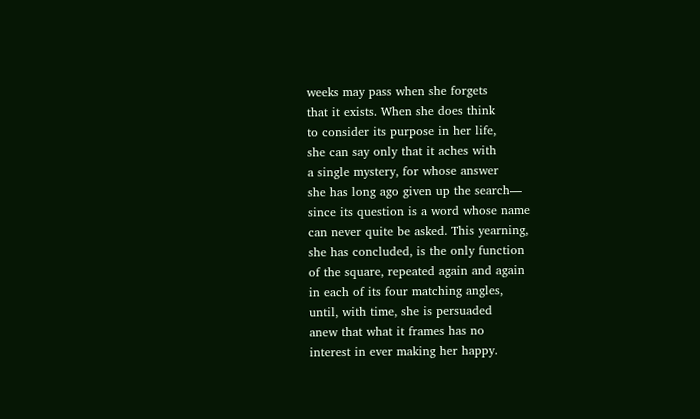weeks may pass when she forgets
that it exists. When she does think
to consider its purpose in her life,
she can say only that it aches with
a single mystery, for whose answer
she has long ago given up the search—
since its question is a word whose name
can never quite be asked. This yearning,
she has concluded, is the only function
of the square, repeated again and again
in each of its four matching angles,
until, with time, she is persuaded
anew that what it frames has no
interest in ever making her happy.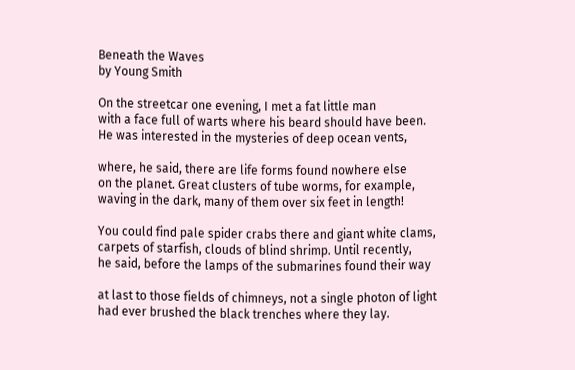Beneath the Waves
by Young Smith

On the streetcar one evening, I met a fat little man
with a face full of warts where his beard should have been.
He was interested in the mysteries of deep ocean vents,

where, he said, there are life forms found nowhere else
on the planet. Great clusters of tube worms, for example,
waving in the dark, many of them over six feet in length!

You could find pale spider crabs there and giant white clams,
carpets of starfish, clouds of blind shrimp. Until recently,
he said, before the lamps of the submarines found their way

at last to those fields of chimneys, not a single photon of light
had ever brushed the black trenches where they lay.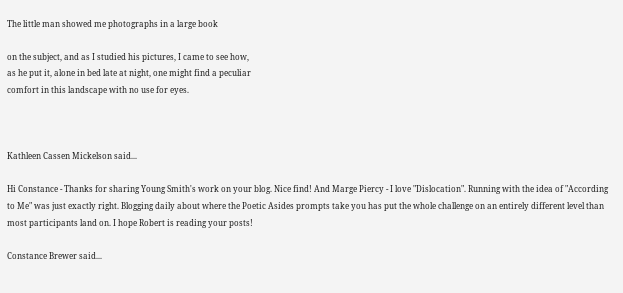The little man showed me photographs in a large book

on the subject, and as I studied his pictures, I came to see how,
as he put it, alone in bed late at night, one might find a peculiar
comfort in this landscape with no use for eyes.



Kathleen Cassen Mickelson said...

Hi Constance - Thanks for sharing Young Smith's work on your blog. Nice find! And Marge Piercy - I love "Dislocation". Running with the idea of "According to Me" was just exactly right. Blogging daily about where the Poetic Asides prompts take you has put the whole challenge on an entirely different level than most participants land on. I hope Robert is reading your posts!

Constance Brewer said...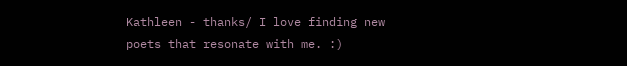Kathleen - thanks/ I love finding new poets that resonate with me. :)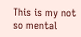This is my not so mental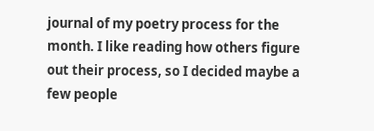journal of my poetry process for the month. I like reading how others figure out their process, so I decided maybe a few people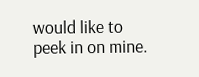would like to peek in on mine.